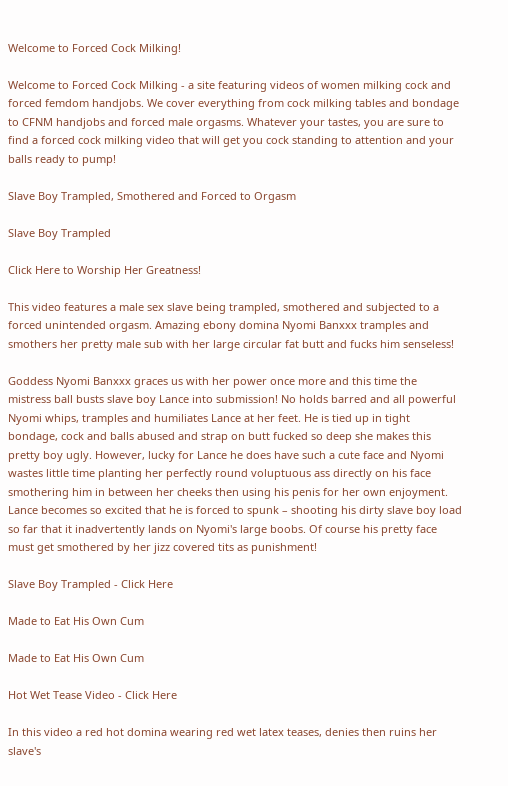Welcome to Forced Cock Milking!

Welcome to Forced Cock Milking - a site featuring videos of women milking cock and forced femdom handjobs. We cover everything from cock milking tables and bondage to CFNM handjobs and forced male orgasms. Whatever your tastes, you are sure to find a forced cock milking video that will get you cock standing to attention and your balls ready to pump!

Slave Boy Trampled, Smothered and Forced to Orgasm

Slave Boy Trampled

Click Here to Worship Her Greatness!

This video features a male sex slave being trampled, smothered and subjected to a forced unintended orgasm. Amazing ebony domina Nyomi Banxxx tramples and smothers her pretty male sub with her large circular fat butt and fucks him senseless!

Goddess Nyomi Banxxx graces us with her power once more and this time the mistress ball busts slave boy Lance into submission! No holds barred and all powerful Nyomi whips, tramples and humiliates Lance at her feet. He is tied up in tight bondage, cock and balls abused and strap on butt fucked so deep she makes this pretty boy ugly. However, lucky for Lance he does have such a cute face and Nyomi wastes little time planting her perfectly round voluptuous ass directly on his face smothering him in between her cheeks then using his penis for her own enjoyment. Lance becomes so excited that he is forced to spunk – shooting his dirty slave boy load so far that it inadvertently lands on Nyomi's large boobs. Of course his pretty face must get smothered by her jizz covered tits as punishment!

Slave Boy Trampled - Click Here

Made to Eat His Own Cum

Made to Eat His Own Cum

Hot Wet Tease Video - Click Here

In this video a red hot domina wearing red wet latex teases, denies then ruins her slave's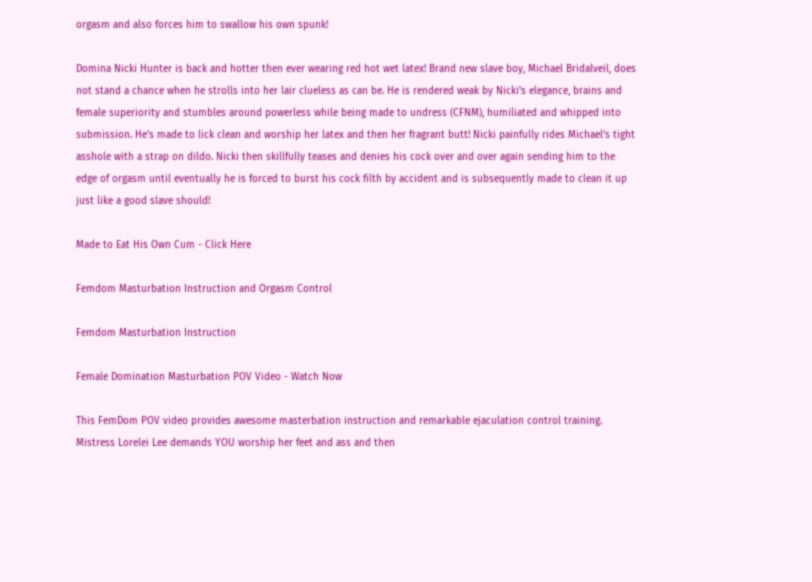orgasm and also forces him to swallow his own spunk!

Domina Nicki Hunter is back and hotter then ever wearing red hot wet latex! Brand new slave boy, Michael Bridalveil, does not stand a chance when he strolls into her lair clueless as can be. He is rendered weak by Nicki's elegance, brains and female superiority and stumbles around powerless while being made to undress (CFNM), humiliated and whipped into submission. He's made to lick clean and worship her latex and then her fragrant butt! Nicki painfully rides Michael’s tight asshole with a strap on dildo. Nicki then skillfully teases and denies his cock over and over again sending him to the edge of orgasm until eventually he is forced to burst his cock filth by accident and is subsequently made to clean it up just like a good slave should!

Made to Eat His Own Cum - Click Here

Femdom Masturbation Instruction and Orgasm Control

Femdom Masturbation Instruction

Female Domination Masturbation POV Video - Watch Now

This FemDom POV video provides awesome masterbation instruction and remarkable ejaculation control training. Mistress Lorelei Lee demands YOU worship her feet and ass and then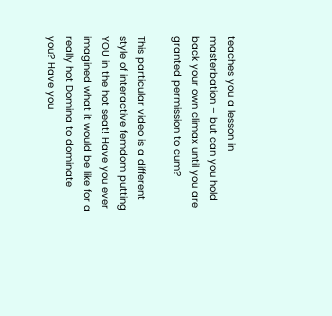teaches you a lesson in masterbation – but can you hold back your own climax until you are granted permission to cum?

This particular video is a different style of interactive femdom putting YOU in the hot seat! Have you ever imagined what it would be like for a really hot Domina to dominate you? Have you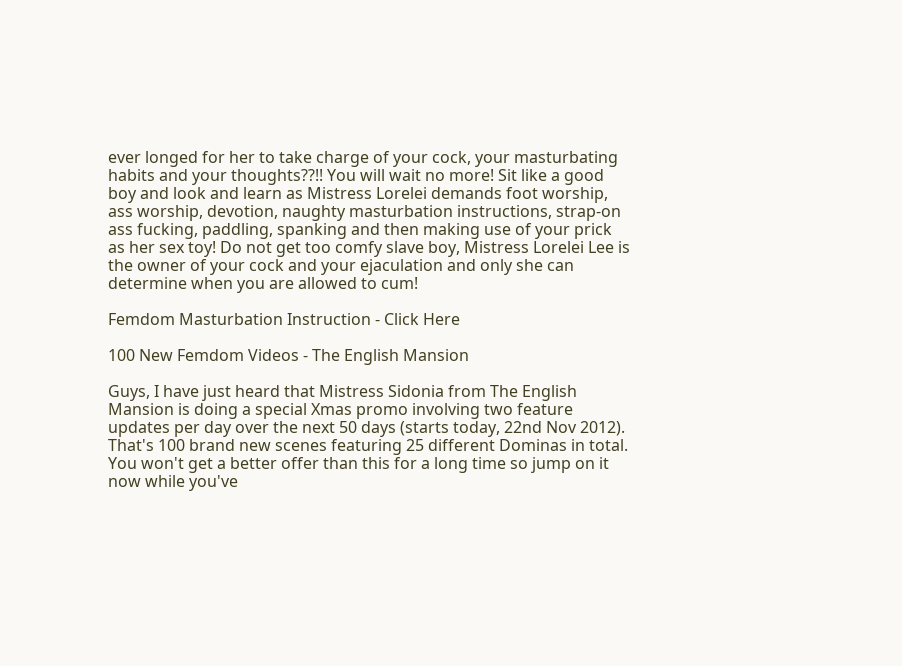ever longed for her to take charge of your cock, your masturbating habits and your thoughts??!! You will wait no more! Sit like a good boy and look and learn as Mistress Lorelei demands foot worship, ass worship, devotion, naughty masturbation instructions, strap-on ass fucking, paddling, spanking and then making use of your prick as her sex toy! Do not get too comfy slave boy, Mistress Lorelei Lee is the owner of your cock and your ejaculation and only she can determine when you are allowed to cum!

Femdom Masturbation Instruction - Click Here

100 New Femdom Videos - The English Mansion

Guys, I have just heard that Mistress Sidonia from The English Mansion is doing a special Xmas promo involving two feature updates per day over the next 50 days (starts today, 22nd Nov 2012). That's 100 brand new scenes featuring 25 different Dominas in total. You won't get a better offer than this for a long time so jump on it now while you've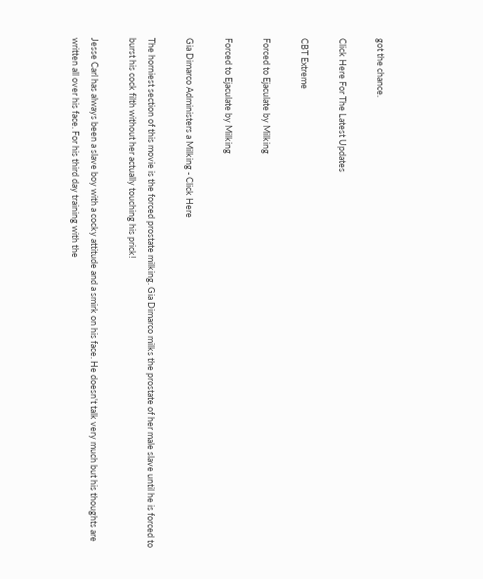got the chance.

Click Here For The Latest Updates

CBT Extreme

Forced to Ejaculate by Milking

Forced to Ejaculate by Milking

Gia Dimarco Administers a Milking - Click Here

The horniest section of this movie is the forced prostate milking. Gia Dimarco milks the prostate of her male slave until he is forced to burst his cock filth without her actually touching his prick!

Jesse Carl has always been a slave boy with a cocky attitude and a smirk on his face. He doesn't talk very much but his thoughts are written all over his face. For his third day training with the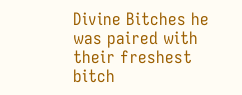Divine Bitches he was paired with their freshest bitch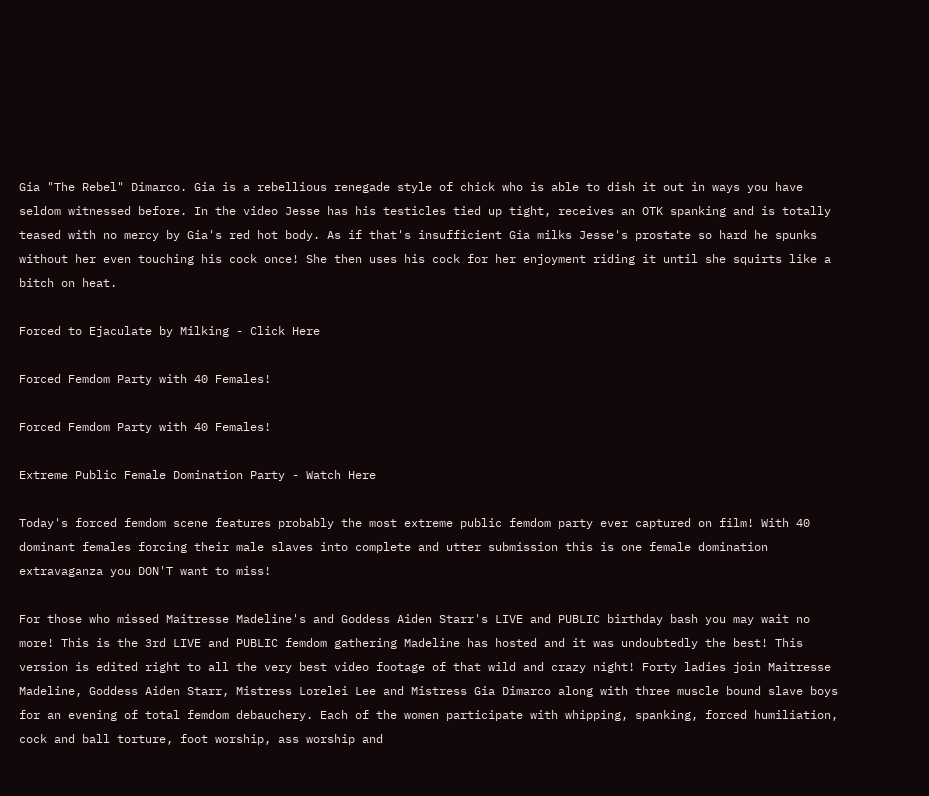Gia "The Rebel" Dimarco. Gia is a rebellious renegade style of chick who is able to dish it out in ways you have seldom witnessed before. In the video Jesse has his testicles tied up tight, receives an OTK spanking and is totally teased with no mercy by Gia's red hot body. As if that's insufficient Gia milks Jesse's prostate so hard he spunks without her even touching his cock once! She then uses his cock for her enjoyment riding it until she squirts like a bitch on heat.

Forced to Ejaculate by Milking - Click Here

Forced Femdom Party with 40 Females!

Forced Femdom Party with 40 Females!

Extreme Public Female Domination Party - Watch Here

Today's forced femdom scene features probably the most extreme public femdom party ever captured on film! With 40 dominant females forcing their male slaves into complete and utter submission this is one female domination extravaganza you DON'T want to miss!

For those who missed Maitresse Madeline's and Goddess Aiden Starr's LIVE and PUBLIC birthday bash you may wait no more! This is the 3rd LIVE and PUBLIC femdom gathering Madeline has hosted and it was undoubtedly the best! This version is edited right to all the very best video footage of that wild and crazy night! Forty ladies join Maitresse Madeline, Goddess Aiden Starr, Mistress Lorelei Lee and Mistress Gia Dimarco along with three muscle bound slave boys for an evening of total femdom debauchery. Each of the women participate with whipping, spanking, forced humiliation, cock and ball torture, foot worship, ass worship and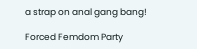a strap on anal gang bang!

Forced Femdom Party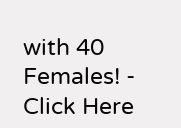with 40 Females! - Click Here